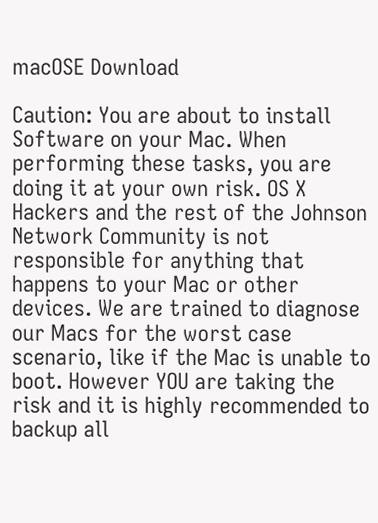macOSE Download

Caution: You are about to install Software on your Mac. When performing these tasks, you are doing it at your own risk. OS X Hackers and the rest of the Johnson Network Community is not responsible for anything that happens to your Mac or other devices. We are trained to diagnose our Macs for the worst case scenario, like if the Mac is unable to boot. However YOU are taking the risk and it is highly recommended to backup all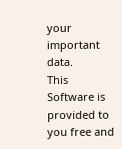your important data.
This Software is provided to you free and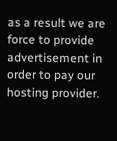as a result we are force to provide advertisement in order to pay our hosting provider.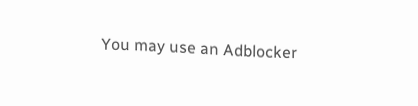You may use an Adblocker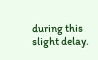during this slight delay.